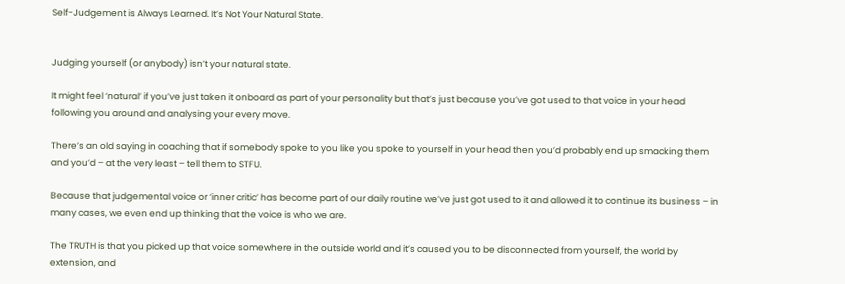Self-Judgement is Always Learned. It’s Not Your Natural State.


Judging yourself (or anybody) isn’t your natural state.

It might feel ‘natural’ if you’ve just taken it onboard as part of your personality but that’s just because you’ve got used to that voice in your head following you around and analysing your every move.

There’s an old saying in coaching that if somebody spoke to you like you spoke to yourself in your head then you’d probably end up smacking them and you’d – at the very least – tell them to STFU.

Because that judgemental voice or ‘inner critic’ has become part of our daily routine we’ve just got used to it and allowed it to continue its business – in many cases, we even end up thinking that the voice is who we are.

The TRUTH is that you picked up that voice somewhere in the outside world and it’s caused you to be disconnected from yourself, the world by extension, and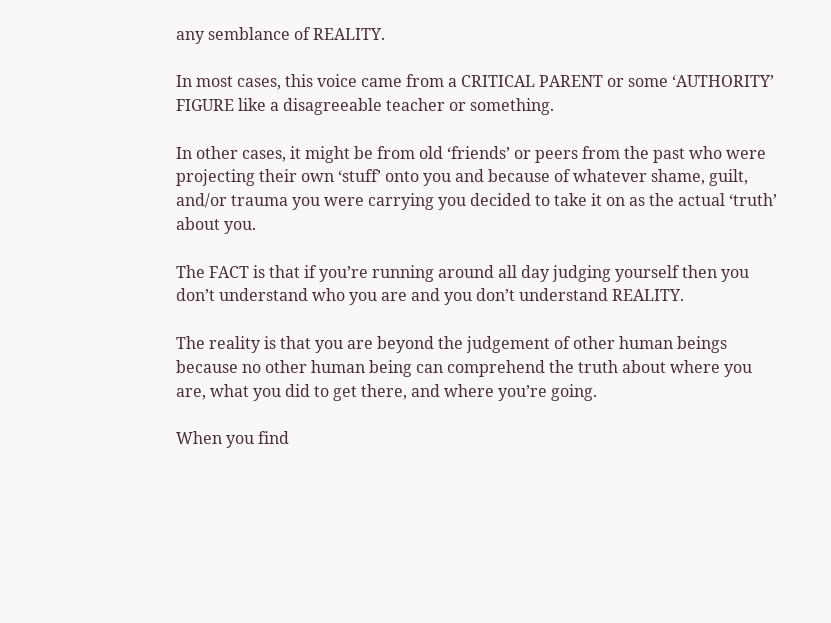any semblance of REALITY.

In most cases, this voice came from a CRITICAL PARENT or some ‘AUTHORITY’ FIGURE like a disagreeable teacher or something.

In other cases, it might be from old ‘friends’ or peers from the past who were projecting their own ‘stuff’ onto you and because of whatever shame, guilt, and/or trauma you were carrying you decided to take it on as the actual ‘truth’ about you.

The FACT is that if you’re running around all day judging yourself then you don’t understand who you are and you don’t understand REALITY.

The reality is that you are beyond the judgement of other human beings because no other human being can comprehend the truth about where you are, what you did to get there, and where you’re going.

When you find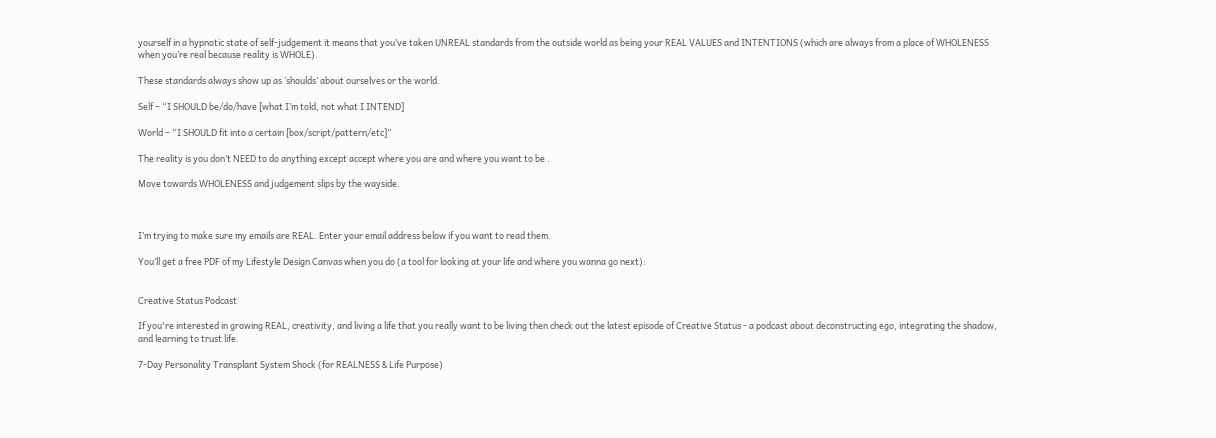yourself in a hypnotic state of self-judgement it means that you’ve taken UNREAL standards from the outside world as being your REAL VALUES and INTENTIONS (which are always from a place of WHOLENESS when you’re real because reality is WHOLE).

These standards always show up as ‘shoulds’ about ourselves or the world.

Self – “I SHOULD be/do/have [what I’m told, not what I INTEND]

World – “I SHOULD fit into a certain [box/script/pattern/etc]”

The reality is you don’t NEED to do anything except accept where you are and where you want to be .

Move towards WHOLENESS and judgement slips by the wayside.



I’m trying to make sure my emails are REAL. Enter your email address below if you want to read them.

You’ll get a free PDF of my Lifestyle Design Canvas when you do (a tool for looking at your life and where you wanna go next):


Creative Status Podcast

If you're interested in growing REAL, creativity, and living a life that you really want to be living then check out the latest episode of Creative Status - a podcast about deconstructing ego, integrating the shadow, and learning to trust life.

7-Day Personality Transplant System Shock (for REALNESS & Life Purpose)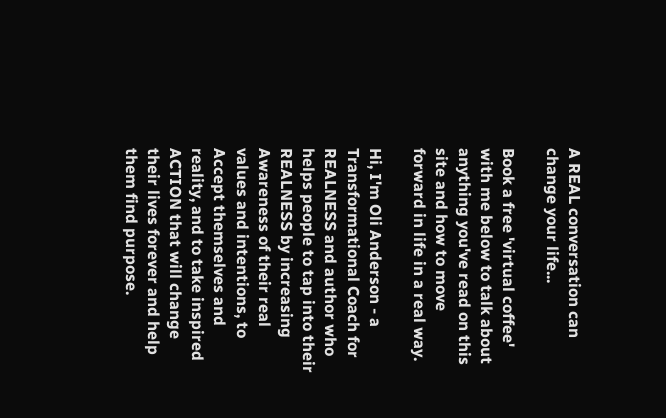A REAL conversation can change your life...

Book a free 'virtual coffee' with me below to talk about anything you've read on this site and how to move forward in life in a real way.

Hi, I'm Oli Anderson - a Transformational Coach for REALNESS and author who helps people to tap into their REALNESS by increasing Awareness of their real values and intentions, to Accept themselves and reality, and to take inspired ACTION that will change their lives forever and help them find purpose.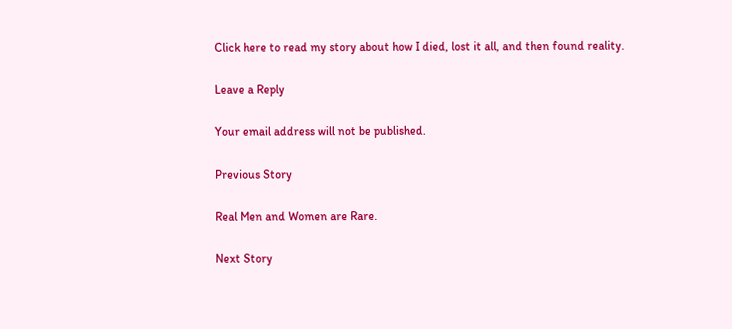Click here to read my story about how I died, lost it all, and then found reality.

Leave a Reply

Your email address will not be published.

Previous Story

Real Men and Women are Rare.

Next Story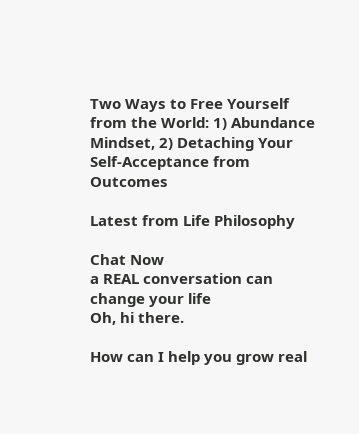Two Ways to Free Yourself from the World: 1) Abundance Mindset, 2) Detaching Your Self-Acceptance from Outcomes

Latest from Life Philosophy

Chat Now
a REAL conversation can change your life
Oh, hi there.

How can I help you grow real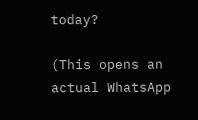today?

(This opens an actual WhatsApp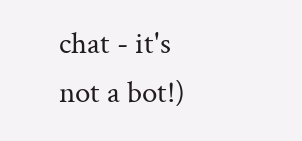chat - it's not a bot!)